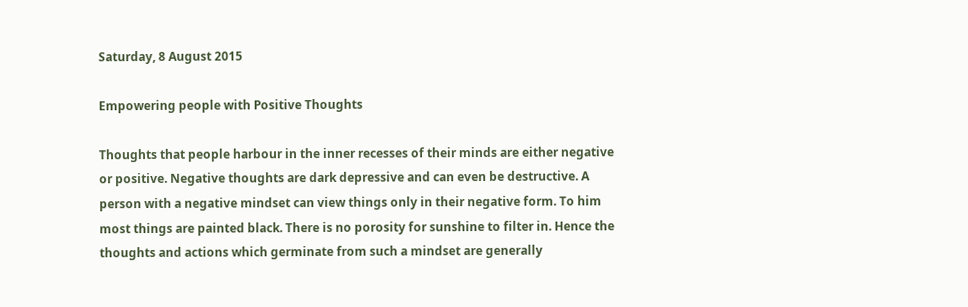Saturday, 8 August 2015

Empowering people with Positive Thoughts

Thoughts that people harbour in the inner recesses of their minds are either negative or positive. Negative thoughts are dark depressive and can even be destructive. A person with a negative mindset can view things only in their negative form. To him most things are painted black. There is no porosity for sunshine to filter in. Hence the thoughts and actions which germinate from such a mindset are generally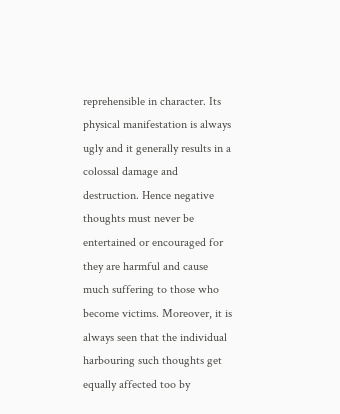reprehensible in character. Its physical manifestation is always ugly and it generally results in a colossal damage and destruction. Hence negative thoughts must never be entertained or encouraged for they are harmful and cause much suffering to those who become victims. Moreover, it is always seen that the individual harbouring such thoughts get equally affected too by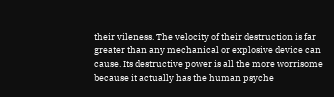their vileness. The velocity of their destruction is far greater than any mechanical or explosive device can cause. Its destructive power is all the more worrisome because it actually has the human psyche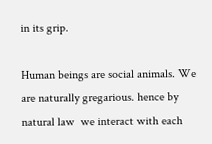in its grip.

Human beings are social animals. We are naturally gregarious. hence by natural law  we interact with each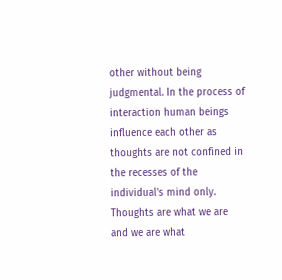other without being judgmental. In the process of interaction human beings influence each other as thoughts are not confined in the recesses of the individual's mind only. Thoughts are what we are and we are what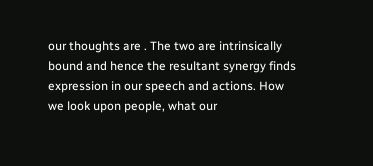our thoughts are . The two are intrinsically bound and hence the resultant synergy finds expression in our speech and actions. How we look upon people, what our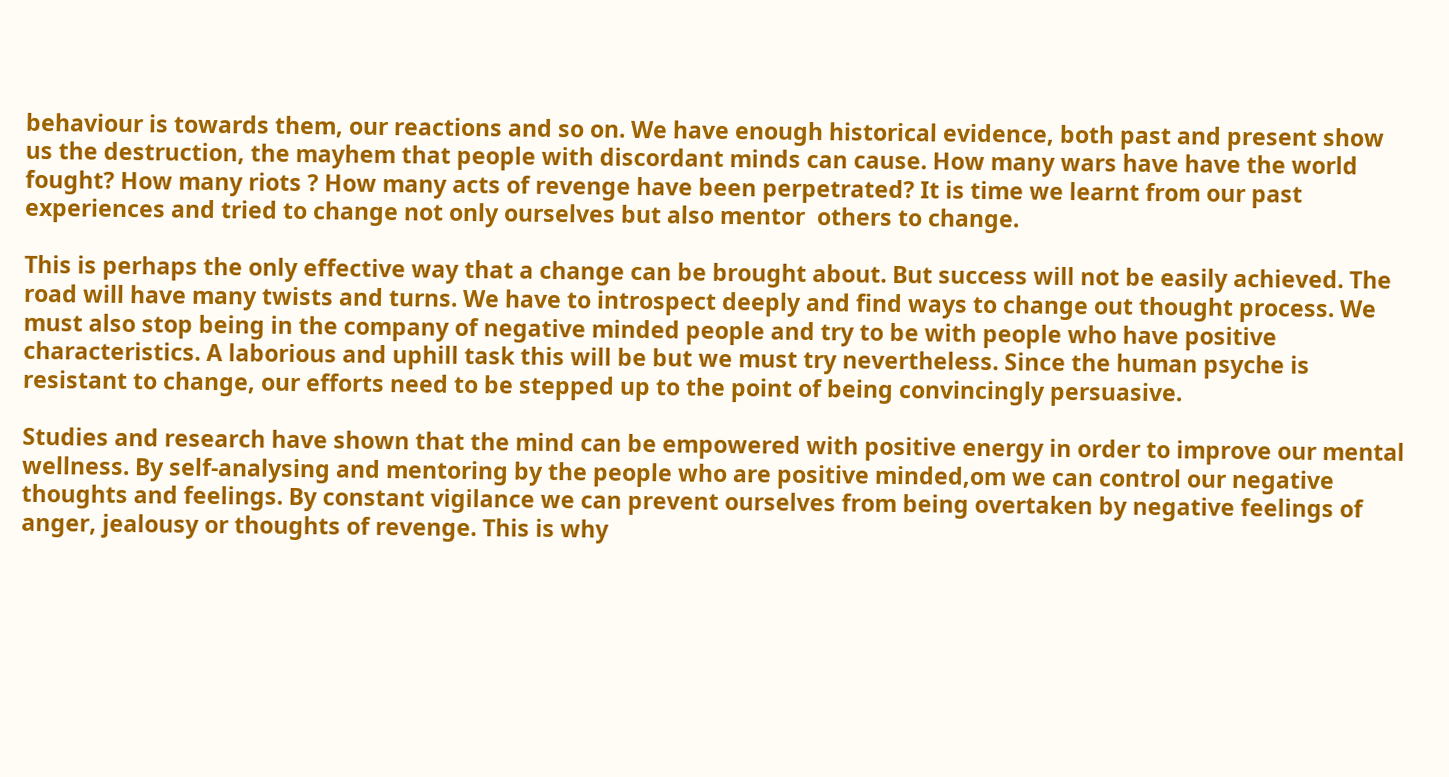behaviour is towards them, our reactions and so on. We have enough historical evidence, both past and present show us the destruction, the mayhem that people with discordant minds can cause. How many wars have have the world fought? How many riots ? How many acts of revenge have been perpetrated? It is time we learnt from our past experiences and tried to change not only ourselves but also mentor  others to change.

This is perhaps the only effective way that a change can be brought about. But success will not be easily achieved. The road will have many twists and turns. We have to introspect deeply and find ways to change out thought process. We must also stop being in the company of negative minded people and try to be with people who have positive characteristics. A laborious and uphill task this will be but we must try nevertheless. Since the human psyche is resistant to change, our efforts need to be stepped up to the point of being convincingly persuasive.

Studies and research have shown that the mind can be empowered with positive energy in order to improve our mental wellness. By self-analysing and mentoring by the people who are positive minded,om we can control our negative thoughts and feelings. By constant vigilance we can prevent ourselves from being overtaken by negative feelings of anger, jealousy or thoughts of revenge. This is why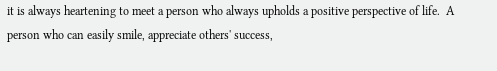it is always heartening to meet a person who always upholds a positive perspective of life.  A person who can easily smile, appreciate others' success,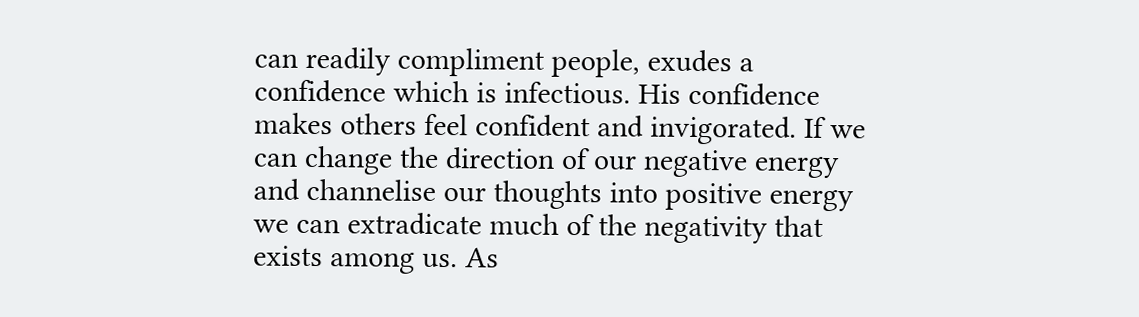can readily compliment people, exudes a confidence which is infectious. His confidence makes others feel confident and invigorated. If we can change the direction of our negative energy and channelise our thoughts into positive energy we can extradicate much of the negativity that exists among us. As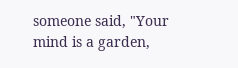someone said, "Your mind is a garden,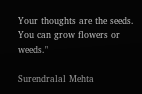Your thoughts are the seeds. You can grow flowers or weeds."

Surendralal Mehta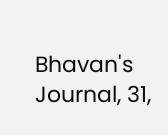Bhavan's Journal, 31,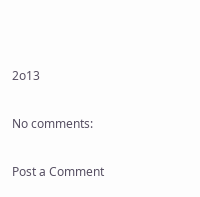2o13

No comments:

Post a Comment